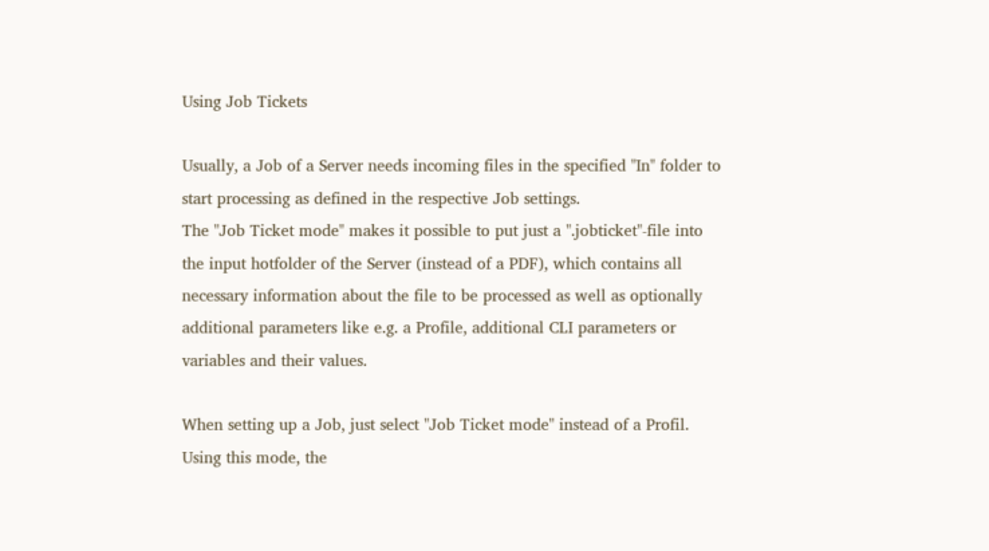Using Job Tickets

Usually, a Job of a Server needs incoming files in the specified "In" folder to start processing as defined in the respective Job settings.
The "Job Ticket mode" makes it possible to put just a ".jobticket"-file into the input hotfolder of the Server (instead of a PDF), which contains all necessary information about the file to be processed as well as optionally additional parameters like e.g. a Profile, additional CLI parameters or variables and their values.

When setting up a Job, just select "Job Ticket mode" instead of a Profil.
Using this mode, the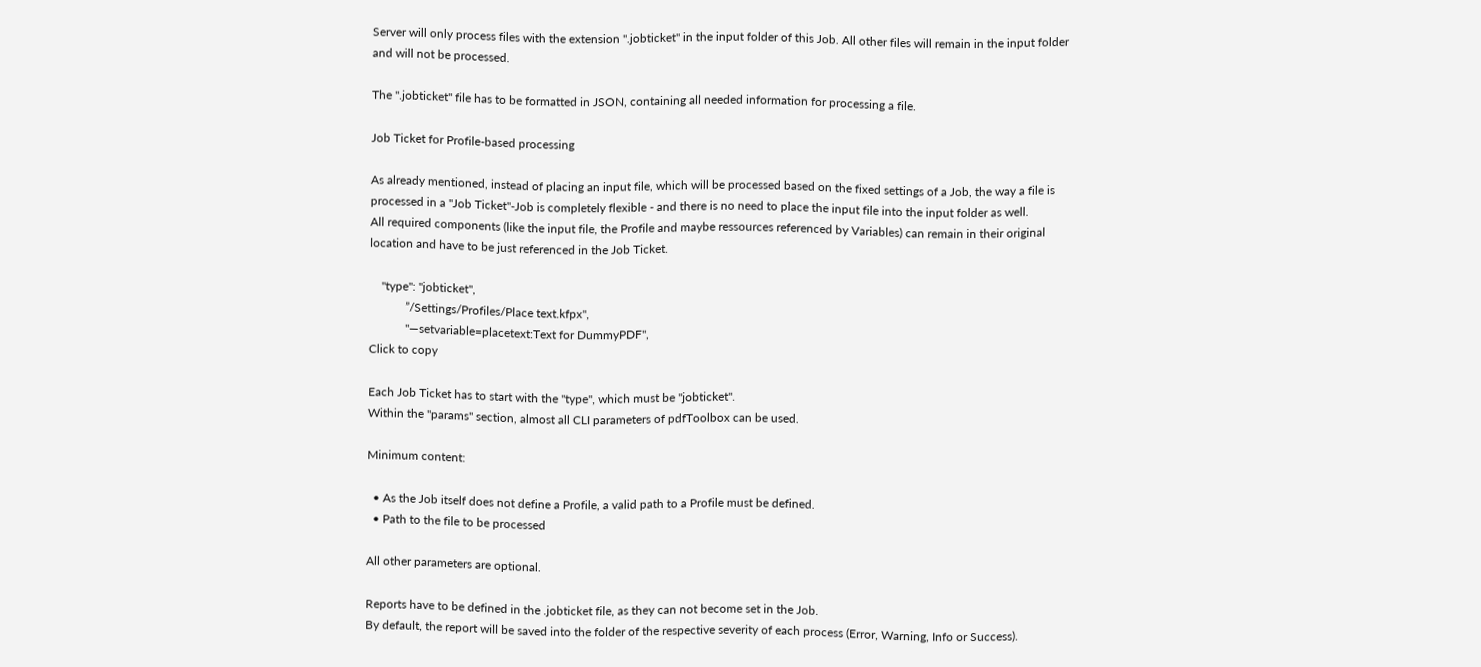Server will only process files with the extension ".jobticket" in the input folder of this Job. All other files will remain in the input folder and will not be processed.

The ".jobticket" file has to be formatted in JSON, containing all needed information for processing a file.

Job Ticket for Profile-based processing

As already mentioned, instead of placing an input file, which will be processed based on the fixed settings of a Job, the way a file is processed in a "Job Ticket"-Job is completely flexible - and there is no need to place the input file into the input folder as well.
All required components (like the input file, the Profile and maybe ressources referenced by Variables) can remain in their original location and have to be just referenced in the Job Ticket.

    "type": "jobticket",
            ”/Settings/Profiles/Place text.kfpx",
            "—setvariable=placetext:Text for DummyPDF",
Click to copy

Each Job Ticket has to start with the "type", which must be "jobticket".
Within the "params" section, almost all CLI parameters of pdfToolbox can be used.

Minimum content:

  • As the Job itself does not define a Profile, a valid path to a Profile must be defined.
  • Path to the file to be processed

All other parameters are optional.

Reports have to be defined in the .jobticket file, as they can not become set in the Job.
By default, the report will be saved into the folder of the respective severity of each process (Error, Warning, Info or Success).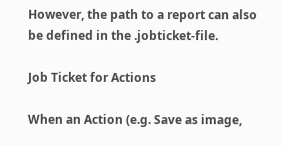However, the path to a report can also be defined in the .jobticket-file.

Job Ticket for Actions

When an Action (e.g. Save as image,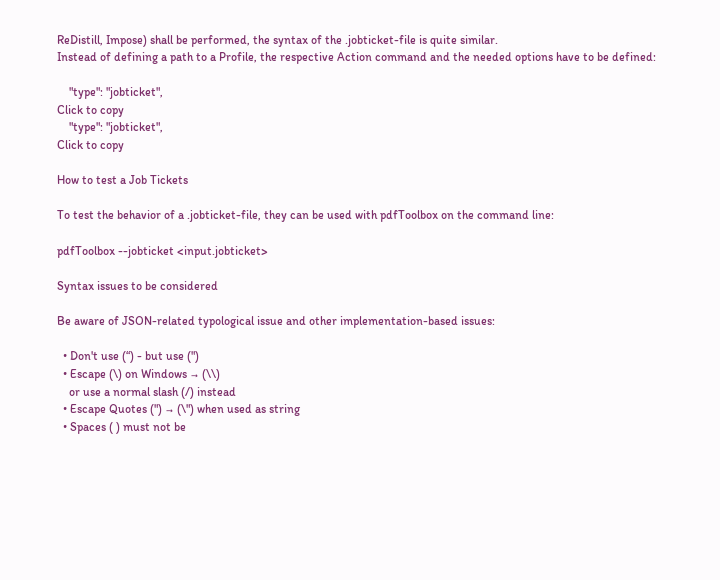ReDistill, Impose) shall be performed, the syntax of the .jobticket-file is quite similar.
Instead of defining a path to a Profile, the respective Action command and the needed options have to be defined:

    "type": "jobticket",
Click to copy
    "type": "jobticket",
Click to copy

How to test a Job Tickets

To test the behavior of a .jobticket-file, they can be used with pdfToolbox on the command line:

pdfToolbox --jobticket <input.jobticket>

Syntax issues to be considered

Be aware of JSON-related typological issue and other implementation-based issues:

  • Don't use (“) - but use (")
  • Escape (\) on Windows → (\\)
    or use a normal slash (/) instead
  • Escape Quotes (") → (\") when used as string
  • Spaces ( ) must not be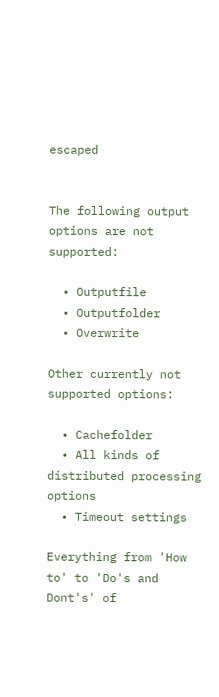escaped


The following output options are not supported:

  • Outputfile
  • Outputfolder
  • Overwrite

Other currently not supported options:

  • Cachefolder
  • All kinds of distributed processing options
  • Timeout settings

Everything from 'How to' to 'Do's and Dont's' of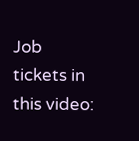Job tickets in this video: